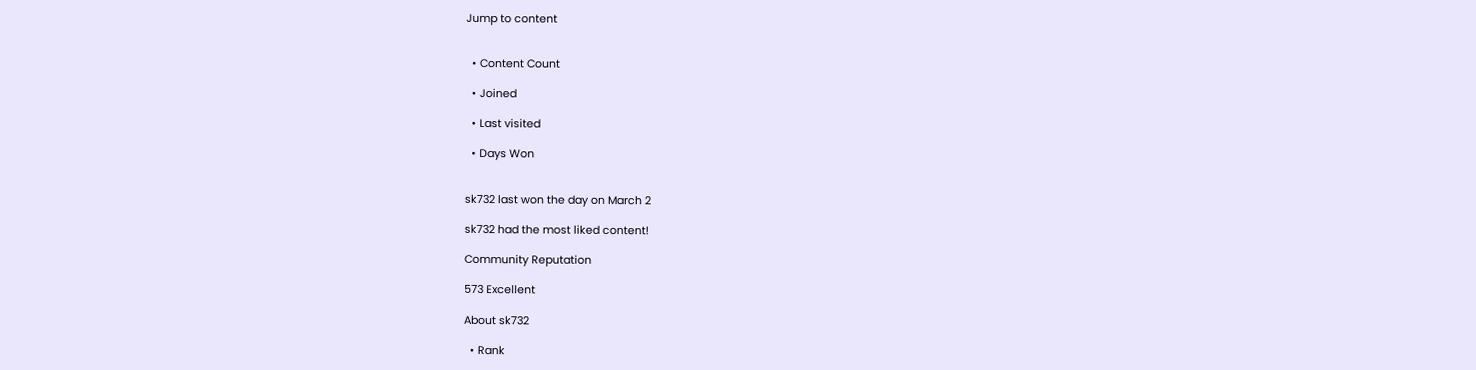Jump to content


  • Content Count

  • Joined

  • Last visited

  • Days Won


sk732 last won the day on March 2

sk732 had the most liked content!

Community Reputation

573 Excellent

About sk732

  • Rank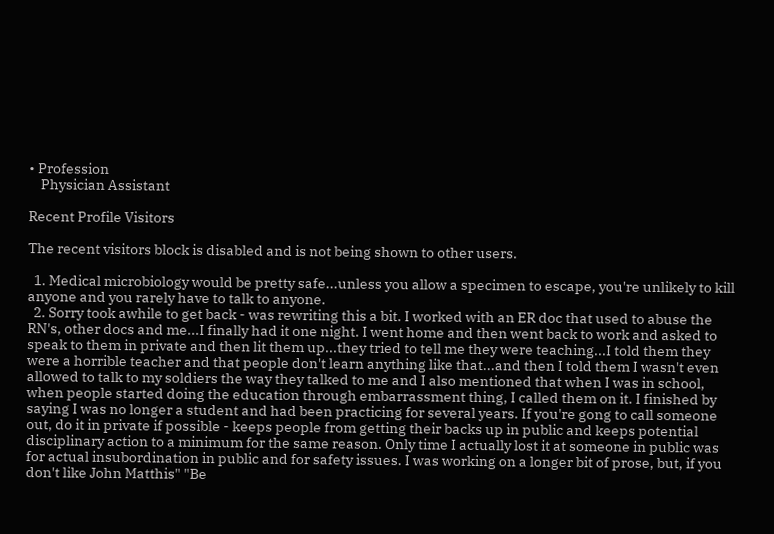• Profession
    Physician Assistant

Recent Profile Visitors

The recent visitors block is disabled and is not being shown to other users.

  1. Medical microbiology would be pretty safe...unless you allow a specimen to escape, you're unlikely to kill anyone and you rarely have to talk to anyone.
  2. Sorry took awhile to get back - was rewriting this a bit. I worked with an ER doc that used to abuse the RN's, other docs and me...I finally had it one night. I went home and then went back to work and asked to speak to them in private and then lit them up...they tried to tell me they were teaching...I told them they were a horrible teacher and that people don't learn anything like that...and then I told them I wasn't even allowed to talk to my soldiers the way they talked to me and I also mentioned that when I was in school, when people started doing the education through embarrassment thing, I called them on it. I finished by saying I was no longer a student and had been practicing for several years. If you're gong to call someone out, do it in private if possible - keeps people from getting their backs up in public and keeps potential disciplinary action to a minimum for the same reason. Only time I actually lost it at someone in public was for actual insubordination in public and for safety issues. I was working on a longer bit of prose, but, if you don't like John Matthis" "Be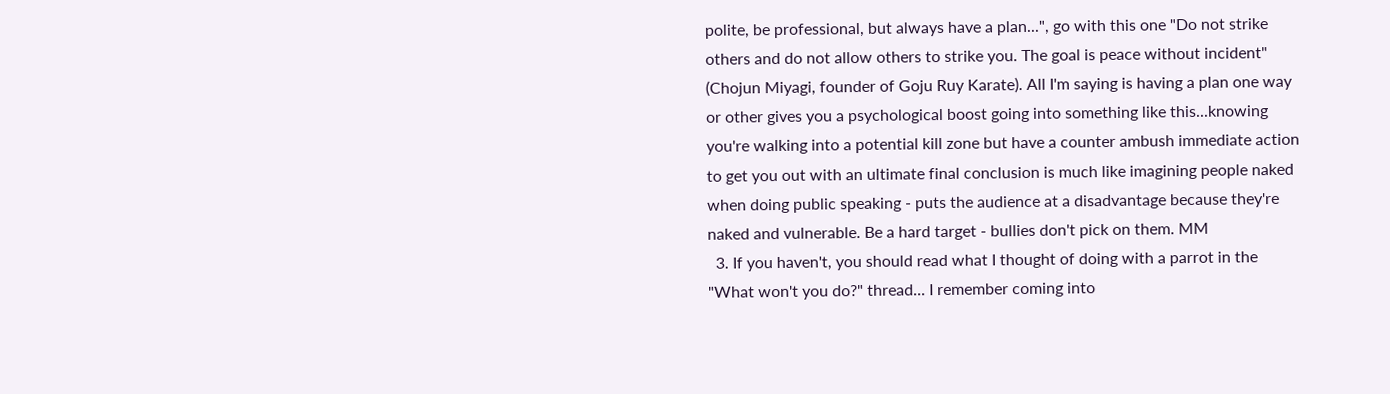polite, be professional, but always have a plan...", go with this one "Do not strike others and do not allow others to strike you. The goal is peace without incident" (Chojun Miyagi, founder of Goju Ruy Karate). All I'm saying is having a plan one way or other gives you a psychological boost going into something like this...knowing you're walking into a potential kill zone but have a counter ambush immediate action to get you out with an ultimate final conclusion is much like imagining people naked when doing public speaking - puts the audience at a disadvantage because they're naked and vulnerable. Be a hard target - bullies don't pick on them. MM
  3. If you haven't, you should read what I thought of doing with a parrot in the "What won't you do?" thread... I remember coming into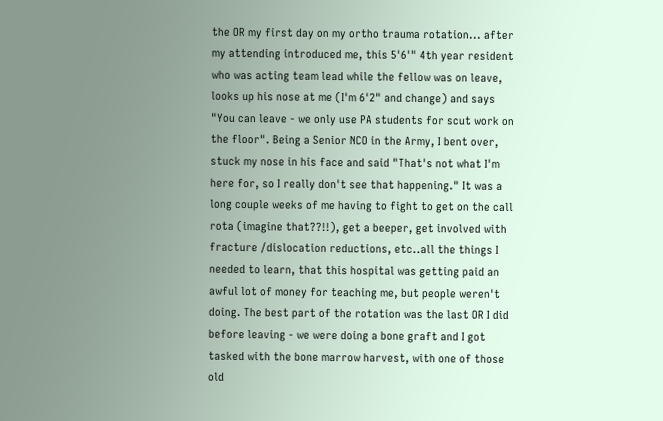the OR my first day on my ortho trauma rotation... after my attending introduced me, this 5'6'" 4th year resident who was acting team lead while the fellow was on leave, looks up his nose at me (I'm 6'2" and change) and says "You can leave - we only use PA students for scut work on the floor". Being a Senior NCO in the Army, I bent over, stuck my nose in his face and said "That's not what I'm here for, so I really don't see that happening." It was a long couple weeks of me having to fight to get on the call rota (imagine that??!!), get a beeper, get involved with fracture /dislocation reductions, etc..all the things I needed to learn, that this hospital was getting paid an awful lot of money for teaching me, but people weren't doing. The best part of the rotation was the last OR I did before leaving - we were doing a bone graft and I got tasked with the bone marrow harvest, with one of those old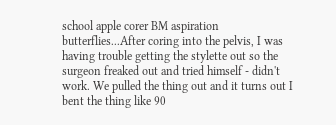school apple corer BM aspiration butterflies...After coring into the pelvis, I was having trouble getting the stylette out so the surgeon freaked out and tried himself - didn't work. We pulled the thing out and it turns out I bent the thing like 90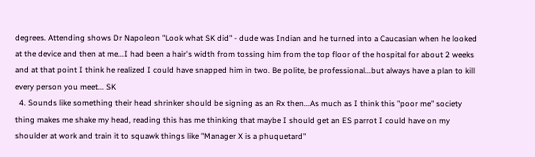degrees. Attending shows Dr Napoleon "Look what SK did" - dude was Indian and he turned into a Caucasian when he looked at the device and then at me...I had been a hair's width from tossing him from the top floor of the hospital for about 2 weeks and at that point I think he realized I could have snapped him in two. Be polite, be professional...but always have a plan to kill every person you meet... SK
  4. Sounds like something their head shrinker should be signing as an Rx then...As much as I think this "poor me" society thing makes me shake my head, reading this has me thinking that maybe I should get an ES parrot I could have on my shoulder at work and train it to squawk things like "Manager X is a phuquetard"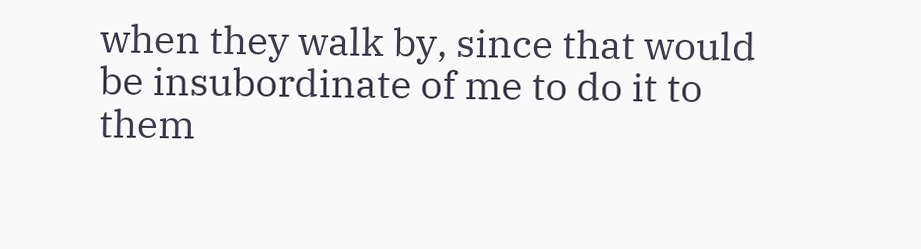when they walk by, since that would be insubordinate of me to do it to them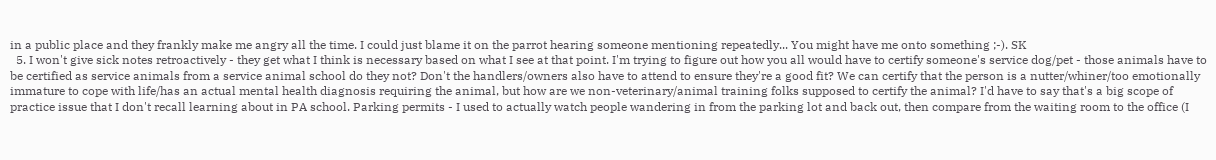in a public place and they frankly make me angry all the time. I could just blame it on the parrot hearing someone mentioning repeatedly... You might have me onto something ;-). SK
  5. I won't give sick notes retroactively - they get what I think is necessary based on what I see at that point. I'm trying to figure out how you all would have to certify someone's service dog/pet - those animals have to be certified as service animals from a service animal school do they not? Don't the handlers/owners also have to attend to ensure they're a good fit? We can certify that the person is a nutter/whiner/too emotionally immature to cope with life/has an actual mental health diagnosis requiring the animal, but how are we non-veterinary/animal training folks supposed to certify the animal? I'd have to say that's a big scope of practice issue that I don't recall learning about in PA school. Parking permits - I used to actually watch people wandering in from the parking lot and back out, then compare from the waiting room to the office (I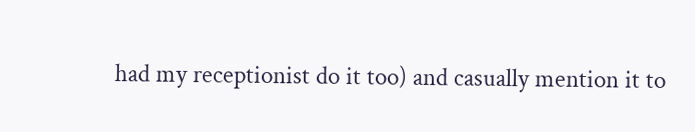had my receptionist do it too) and casually mention it to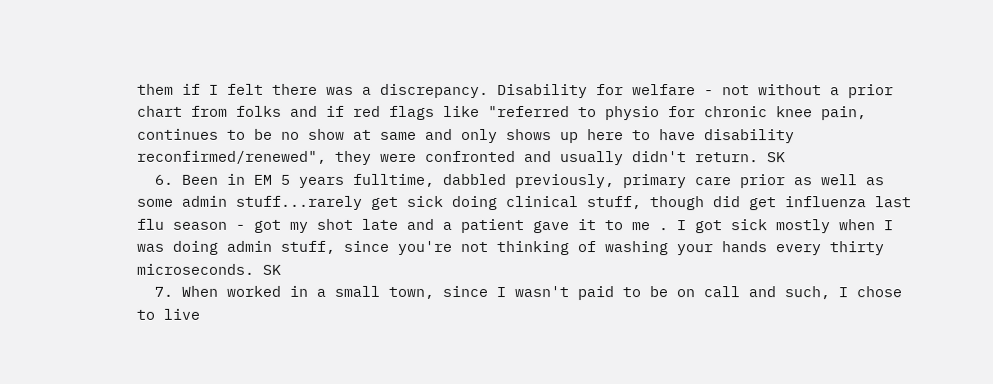them if I felt there was a discrepancy. Disability for welfare - not without a prior chart from folks and if red flags like "referred to physio for chronic knee pain, continues to be no show at same and only shows up here to have disability reconfirmed/renewed", they were confronted and usually didn't return. SK
  6. Been in EM 5 years fulltime, dabbled previously, primary care prior as well as some admin stuff...rarely get sick doing clinical stuff, though did get influenza last flu season - got my shot late and a patient gave it to me . I got sick mostly when I was doing admin stuff, since you're not thinking of washing your hands every thirty microseconds. SK
  7. When worked in a small town, since I wasn't paid to be on call and such, I chose to live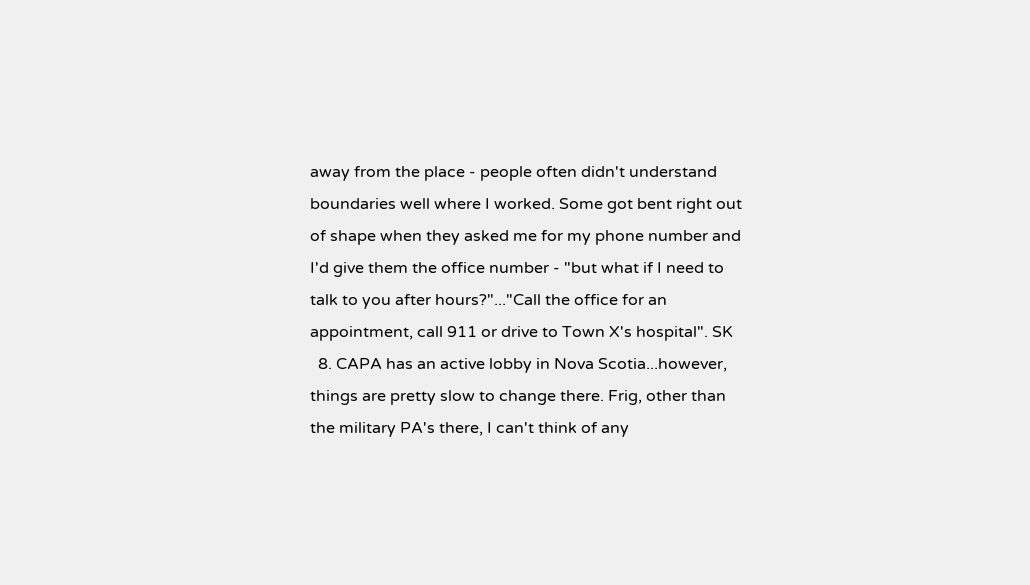away from the place - people often didn't understand boundaries well where I worked. Some got bent right out of shape when they asked me for my phone number and I'd give them the office number - "but what if I need to talk to you after hours?"..."Call the office for an appointment, call 911 or drive to Town X's hospital". SK
  8. CAPA has an active lobby in Nova Scotia...however, things are pretty slow to change there. Frig, other than the military PA's there, I can't think of any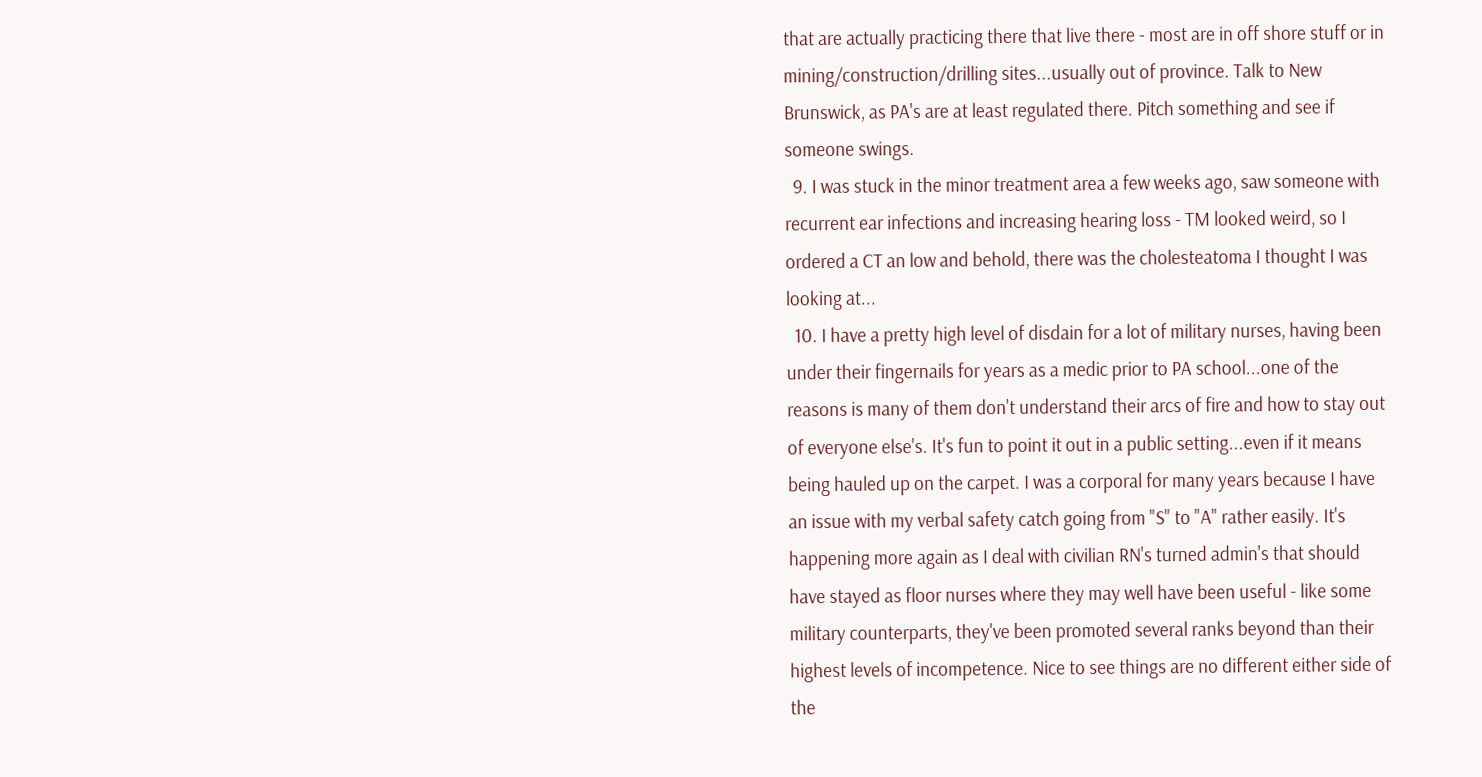that are actually practicing there that live there - most are in off shore stuff or in mining/construction/drilling sites...usually out of province. Talk to New Brunswick, as PA's are at least regulated there. Pitch something and see if someone swings.
  9. I was stuck in the minor treatment area a few weeks ago, saw someone with recurrent ear infections and increasing hearing loss - TM looked weird, so I ordered a CT an low and behold, there was the cholesteatoma I thought I was looking at...
  10. I have a pretty high level of disdain for a lot of military nurses, having been under their fingernails for years as a medic prior to PA school...one of the reasons is many of them don't understand their arcs of fire and how to stay out of everyone else's. It's fun to point it out in a public setting...even if it means being hauled up on the carpet. I was a corporal for many years because I have an issue with my verbal safety catch going from "S" to "A" rather easily. It's happening more again as I deal with civilian RN's turned admin's that should have stayed as floor nurses where they may well have been useful - like some military counterparts, they've been promoted several ranks beyond than their highest levels of incompetence. Nice to see things are no different either side of the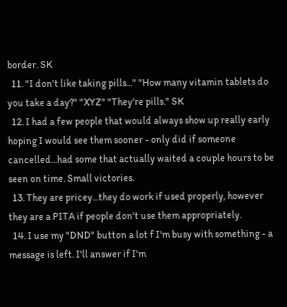border. SK
  11. "I don't like taking pills..." "How many vitamin tablets do you take a day?" "XYZ" "They're pills." SK
  12. I had a few people that would always show up really early hoping I would see them sooner - only did if someone cancelled...had some that actually waited a couple hours to be seen on time. Small victories.
  13. They are pricey...they do work if used properly, however they are a PITA if people don't use them appropriately.
  14. I use my "DND" button a lot f I'm busy with something - a message is left. I'll answer if I'm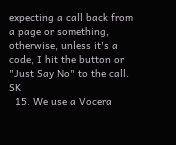expecting a call back from a page or something, otherwise, unless it's a code, I hit the button or "Just Say No" to the call. SK
  15. We use a Vocera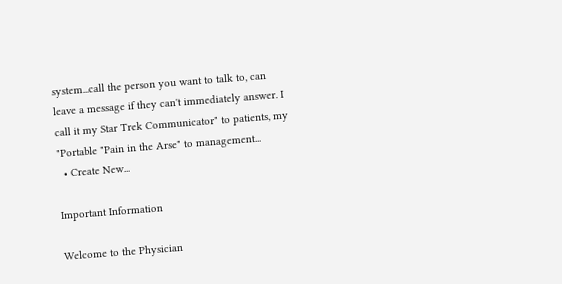system...call the person you want to talk to, can leave a message if they can't immediately answer. I call it my Star Trek Communicator" to patients, my "Portable "Pain in the Arse" to management...
  • Create New...

Important Information

Welcome to the Physician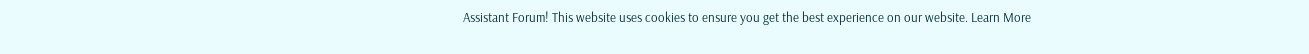Assistant Forum! This website uses cookies to ensure you get the best experience on our website. Learn More